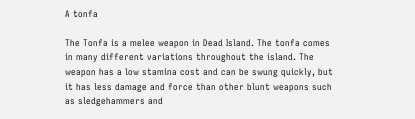A tonfa

The Tonfa is a melee weapon in Dead Island. The tonfa comes in many different variations throughout the island. The weapon has a low stamina cost and can be swung quickly, but it has less damage and force than other blunt weapons such as sledgehammers and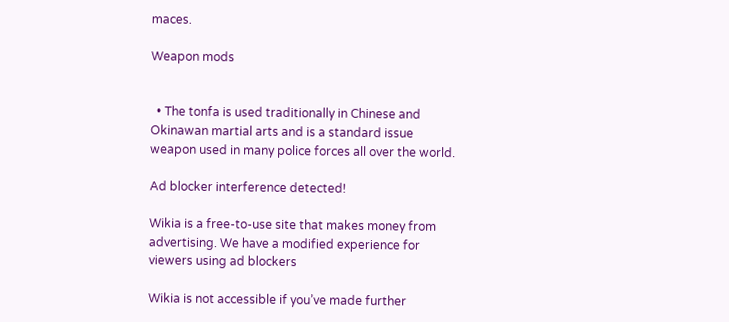maces.

Weapon mods


  • The tonfa is used traditionally in Chinese and Okinawan martial arts and is a standard issue weapon used in many police forces all over the world.

Ad blocker interference detected!

Wikia is a free-to-use site that makes money from advertising. We have a modified experience for viewers using ad blockers

Wikia is not accessible if you’ve made further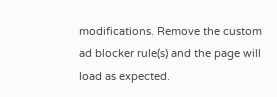modifications. Remove the custom ad blocker rule(s) and the page will load as expected.